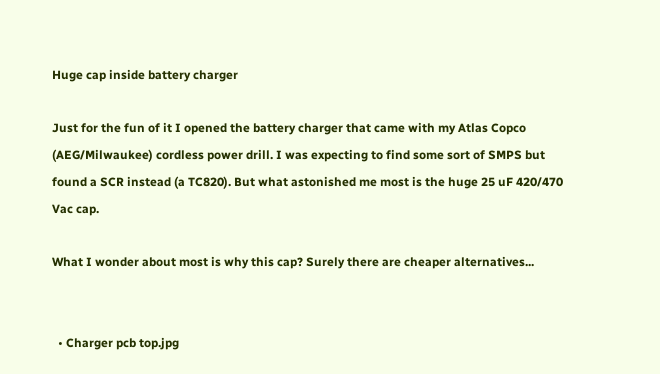Huge cap inside battery charger

Just for the fun of it I opened the battery charger that came with my Atlas Copco (AEG/Milwaukee) cordless power drill. I was expecting to find some sort of SMPS but found a SCR instead (a TC820). But what astonished me most is the huge 25 uF 420/470 Vac cap.

What I wonder about most is why this cap? Surely there are cheaper alternatives...


  • Charger pcb top.jpg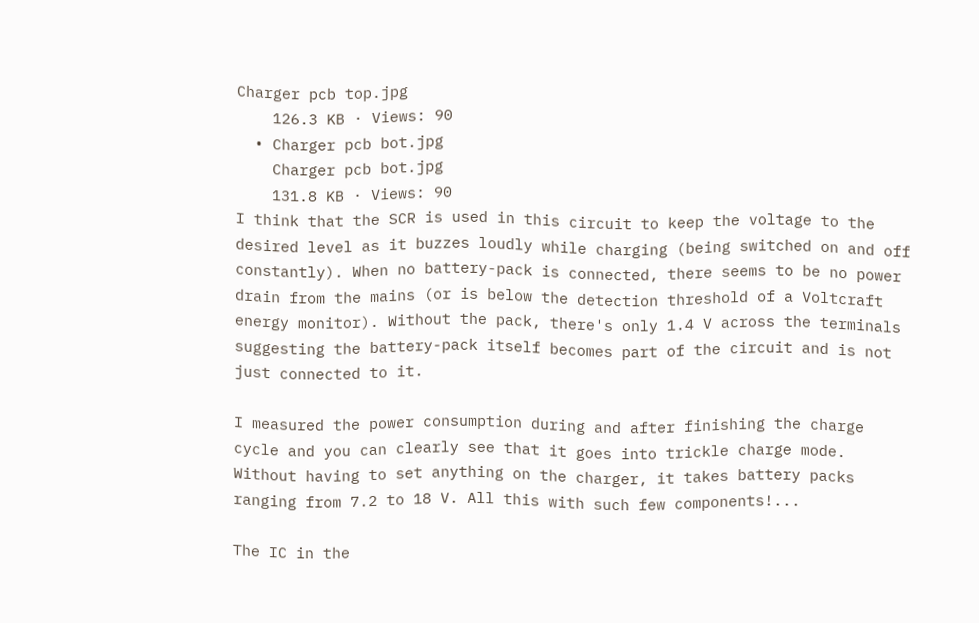Charger pcb top.jpg
    126.3 KB · Views: 90
  • Charger pcb bot.jpg
    Charger pcb bot.jpg
    131.8 KB · Views: 90
I think that the SCR is used in this circuit to keep the voltage to the desired level as it buzzes loudly while charging (being switched on and off constantly). When no battery-pack is connected, there seems to be no power drain from the mains (or is below the detection threshold of a Voltcraft energy monitor). Without the pack, there's only 1.4 V across the terminals suggesting the battery-pack itself becomes part of the circuit and is not just connected to it.

I measured the power consumption during and after finishing the charge cycle and you can clearly see that it goes into trickle charge mode. Without having to set anything on the charger, it takes battery packs ranging from 7.2 to 18 V. All this with such few components!...

The IC in the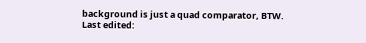background is just a quad comparator, BTW.
Last edited: